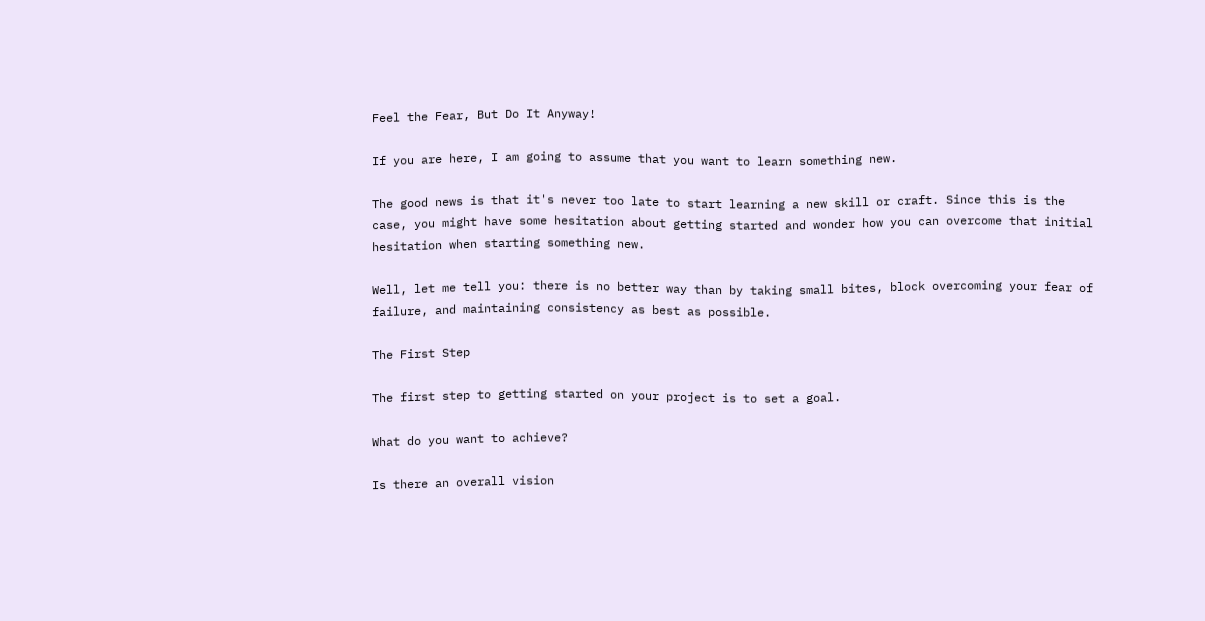Feel the Fear, But Do It Anyway!

If you are here, I am going to assume that you want to learn something new.

The good news is that it's never too late to start learning a new skill or craft. Since this is the case, you might have some hesitation about getting started and wonder how you can overcome that initial hesitation when starting something new.

Well, let me tell you: there is no better way than by taking small bites, block overcoming your fear of failure, and maintaining consistency as best as possible.

The First Step

The first step to getting started on your project is to set a goal.

What do you want to achieve?

Is there an overall vision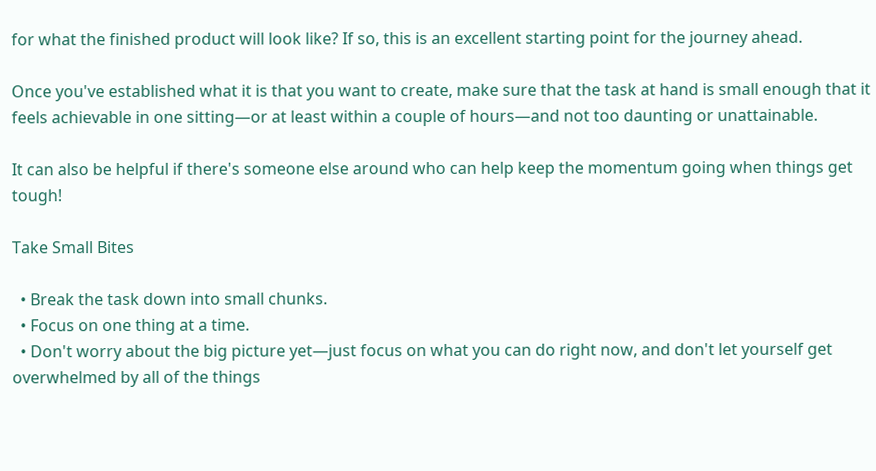for what the finished product will look like? If so, this is an excellent starting point for the journey ahead.

Once you've established what it is that you want to create, make sure that the task at hand is small enough that it feels achievable in one sitting—or at least within a couple of hours—and not too daunting or unattainable.

It can also be helpful if there's someone else around who can help keep the momentum going when things get tough!

Take Small Bites

  • Break the task down into small chunks.
  • Focus on one thing at a time.
  • Don't worry about the big picture yet—just focus on what you can do right now, and don't let yourself get overwhelmed by all of the things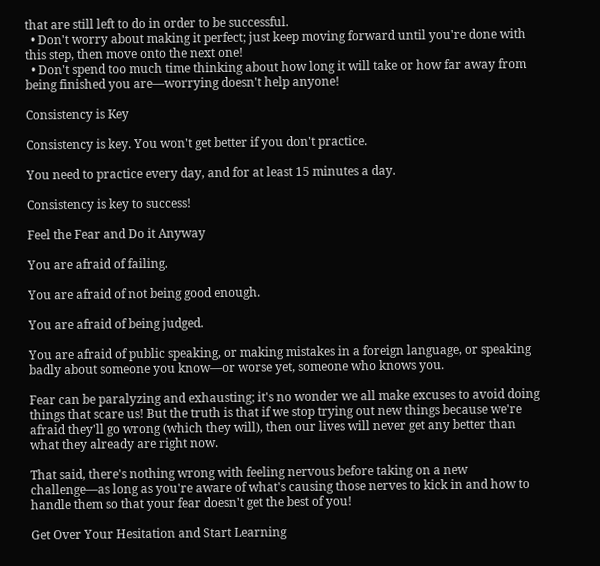that are still left to do in order to be successful.
  • Don't worry about making it perfect; just keep moving forward until you're done with this step, then move onto the next one!
  • Don't spend too much time thinking about how long it will take or how far away from being finished you are—worrying doesn't help anyone!

Consistency is Key

Consistency is key. You won't get better if you don't practice.

You need to practice every day, and for at least 15 minutes a day.

Consistency is key to success!

Feel the Fear and Do it Anyway

You are afraid of failing.

You are afraid of not being good enough.

You are afraid of being judged.

You are afraid of public speaking, or making mistakes in a foreign language, or speaking badly about someone you know—or worse yet, someone who knows you.

Fear can be paralyzing and exhausting; it's no wonder we all make excuses to avoid doing things that scare us! But the truth is that if we stop trying out new things because we're afraid they'll go wrong (which they will), then our lives will never get any better than what they already are right now.

That said, there's nothing wrong with feeling nervous before taking on a new challenge—as long as you're aware of what's causing those nerves to kick in and how to handle them so that your fear doesn't get the best of you!

Get Over Your Hesitation and Start Learning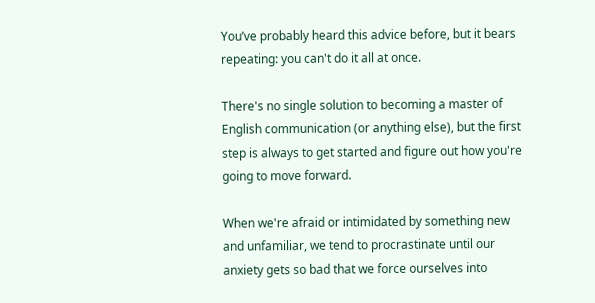You’ve probably heard this advice before, but it bears repeating: you can't do it all at once.

There's no single solution to becoming a master of English communication (or anything else), but the first step is always to get started and figure out how you're going to move forward.

When we're afraid or intimidated by something new and unfamiliar, we tend to procrastinate until our anxiety gets so bad that we force ourselves into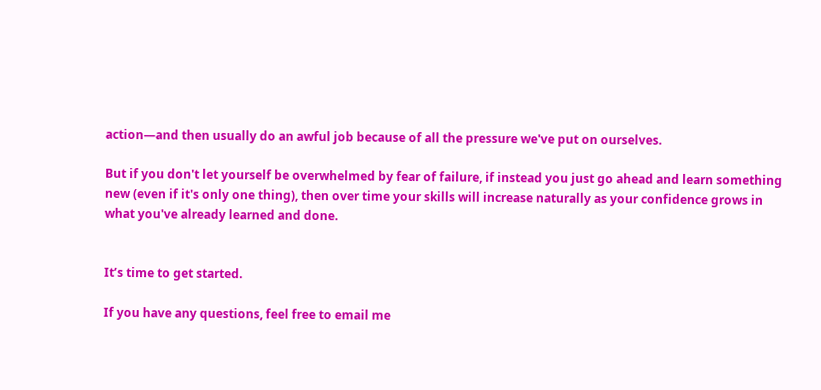action—and then usually do an awful job because of all the pressure we've put on ourselves.

But if you don't let yourself be overwhelmed by fear of failure, if instead you just go ahead and learn something new (even if it's only one thing), then over time your skills will increase naturally as your confidence grows in what you've already learned and done.


It’s time to get started.

If you have any questions, feel free to email me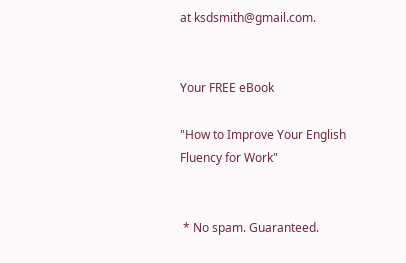at ksdsmith@gmail.com.


Your FREE eBook

"How to Improve Your English
Fluency for Work"


 * No spam. Guaranteed.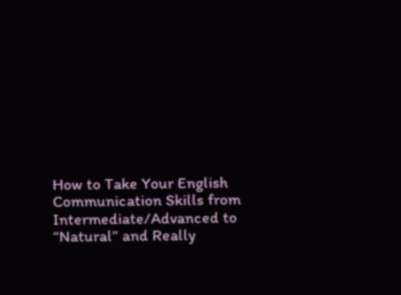How to Take Your English Communication Skills from Intermediate/Advanced to “Natural” and Really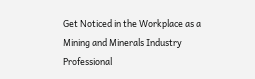Get Noticed in the Workplace as a Mining and Minerals Industry Professional